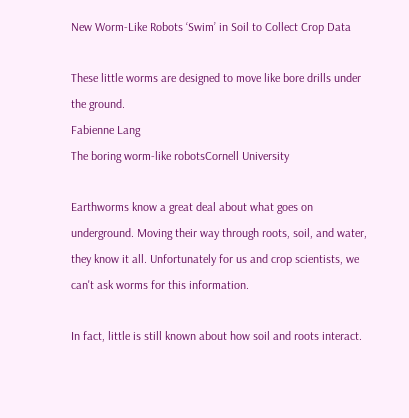New Worm-Like Robots ‘Swim’ in Soil to Collect Crop Data

These little worms are designed to move like bore drills under the ground.
Fabienne Lang
The boring worm-like robotsCornell University

Earthworms know a great deal about what goes on underground. Moving their way through roots, soil, and water, they know it all. Unfortunately for us and crop scientists, we can't ask worms for this information.

In fact, little is still known about how soil and roots interact.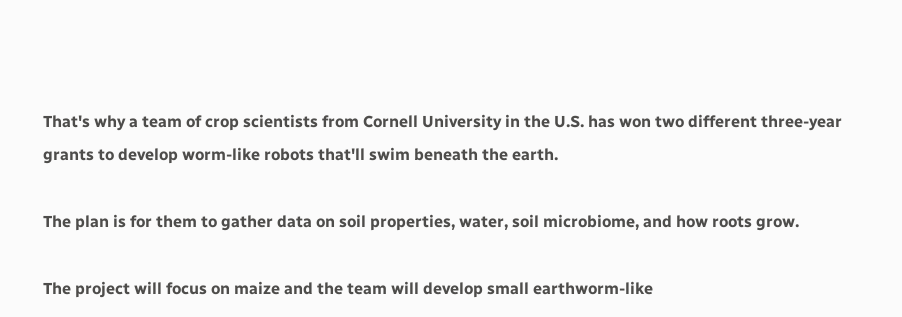That's why a team of crop scientists from Cornell University in the U.S. has won two different three-year grants to develop worm-like robots that'll swim beneath the earth.

The plan is for them to gather data on soil properties, water, soil microbiome, and how roots grow.

The project will focus on maize and the team will develop small earthworm-like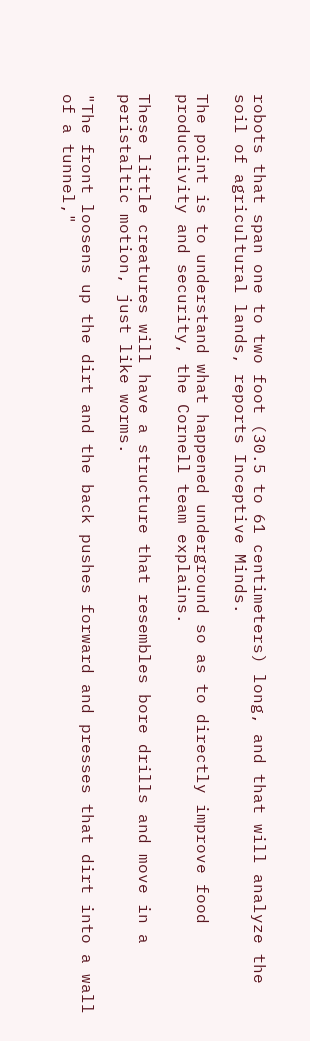robots that span one to two foot (30.5 to 61 centimeters) long, and that will analyze the soil of agricultural lands, reports Inceptive Minds.

The point is to understand what happened underground so as to directly improve food productivity and security, the Cornell team explains.

These little creatures will have a structure that resembles bore drills and move in a peristaltic motion, just like worms.

"The front loosens up the dirt and the back pushes forward and presses that dirt into a wall of a tunnel,"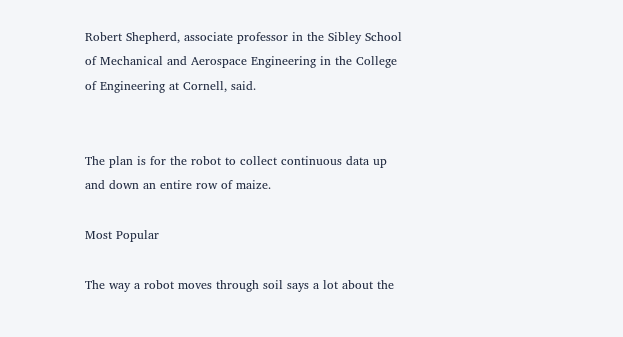Robert Shepherd, associate professor in the Sibley School of Mechanical and Aerospace Engineering in the College of Engineering at Cornell, said.


The plan is for the robot to collect continuous data up and down an entire row of maize.

Most Popular

The way a robot moves through soil says a lot about the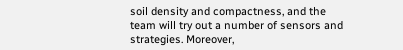soil density and compactness, and the team will try out a number of sensors and strategies. Moreover,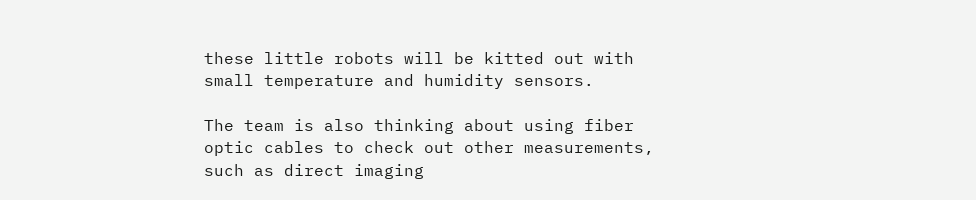these little robots will be kitted out with small temperature and humidity sensors.

The team is also thinking about using fiber optic cables to check out other measurements, such as direct imaging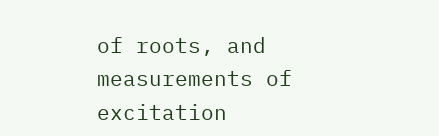of roots, and measurements of excitation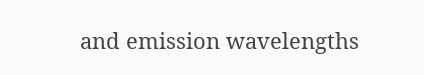and emission wavelengths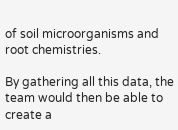of soil microorganisms and root chemistries.

By gathering all this data, the team would then be able to create a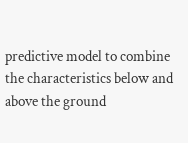predictive model to combine the characteristics below and above the ground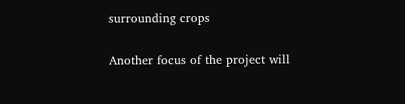surrounding crops

Another focus of the project will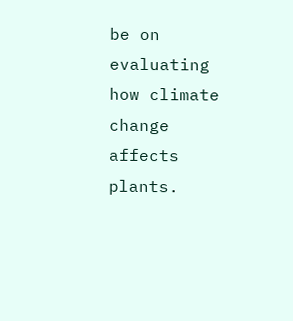be on evaluating how climate change affects plants.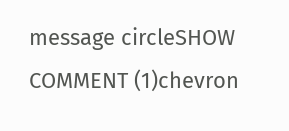message circleSHOW COMMENT (1)chevron